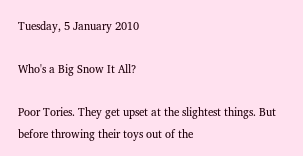Tuesday, 5 January 2010

Who's a Big Snow It All?

Poor Tories. They get upset at the slightest things. But before throwing their toys out of the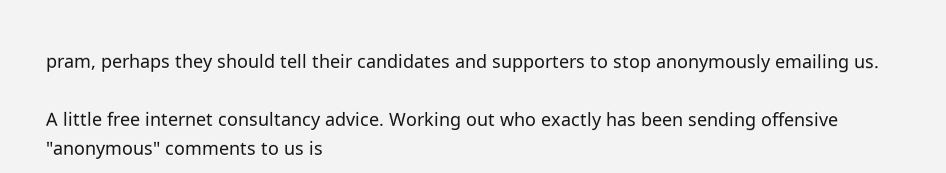pram, perhaps they should tell their candidates and supporters to stop anonymously emailing us.

A little free internet consultancy advice. Working out who exactly has been sending offensive "anonymous" comments to us is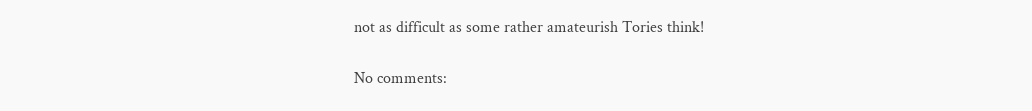not as difficult as some rather amateurish Tories think!

No comments: